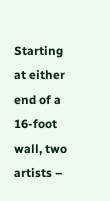Starting at either end of a 16-foot wall, two artists –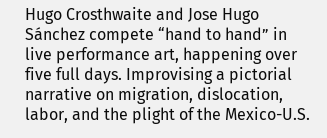Hugo Crosthwaite and Jose Hugo Sánchez compete “hand to hand” in live performance art, happening over five full days. Improvising a pictorial narrative on migration, dislocation, labor, and the plight of the Mexico-U.S.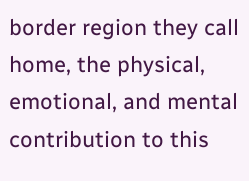border region they call home, the physical, emotional, and mental contribution to this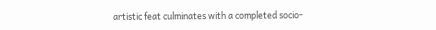artistic feat culminates with a completed socio-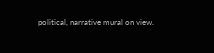political, narrative mural on view.